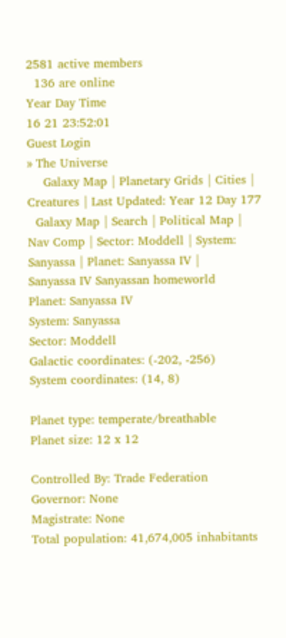2581 active members
  136 are online
Year Day Time
16 21 23:52:01
Guest Login
» The Universe
    Galaxy Map | Planetary Grids | Cities | Creatures | Last Updated: Year 12 Day 177
  Galaxy Map | Search | Political Map | Nav Comp | Sector: Moddell | System: Sanyassa | Planet: Sanyassa IV |
Sanyassa IV Sanyassan homeworld
Planet: Sanyassa IV
System: Sanyassa
Sector: Moddell
Galactic coordinates: (-202, -256)
System coordinates: (14, 8)

Planet type: temperate/breathable
Planet size: 12 x 12

Controlled By: Trade Federation
Governor: None
Magistrate: None
Total population: 41,674,005 inhabitants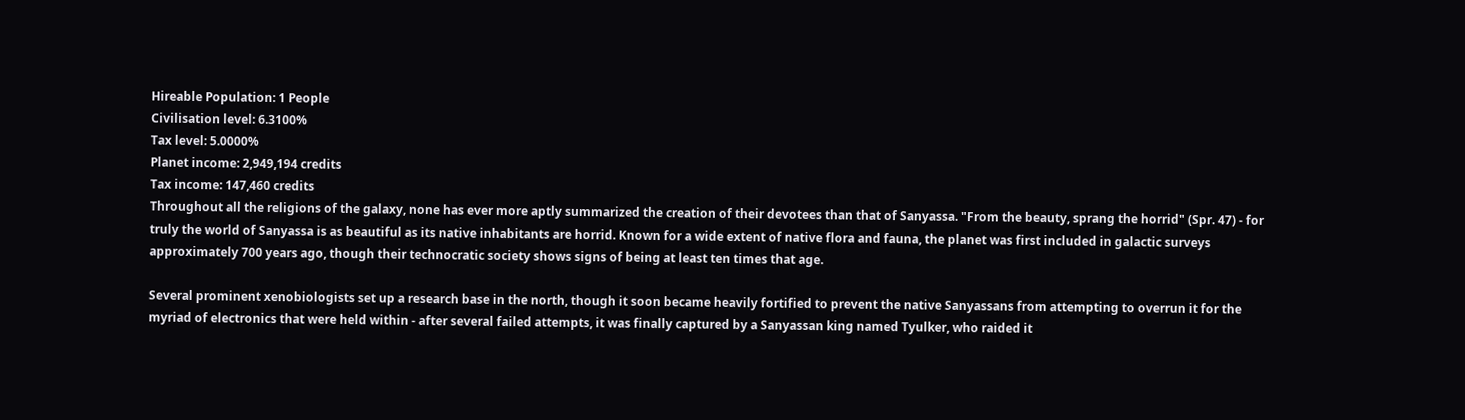Hireable Population: 1 People
Civilisation level: 6.3100%
Tax level: 5.0000%
Planet income: 2,949,194 credits
Tax income: 147,460 credits
Throughout all the religions of the galaxy, none has ever more aptly summarized the creation of their devotees than that of Sanyassa. "From the beauty, sprang the horrid" (Spr. 47) - for truly the world of Sanyassa is as beautiful as its native inhabitants are horrid. Known for a wide extent of native flora and fauna, the planet was first included in galactic surveys approximately 700 years ago, though their technocratic society shows signs of being at least ten times that age.

Several prominent xenobiologists set up a research base in the north, though it soon became heavily fortified to prevent the native Sanyassans from attempting to overrun it for the myriad of electronics that were held within - after several failed attempts, it was finally captured by a Sanyassan king named Tyulker, who raided it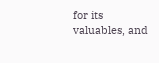for its valuables, and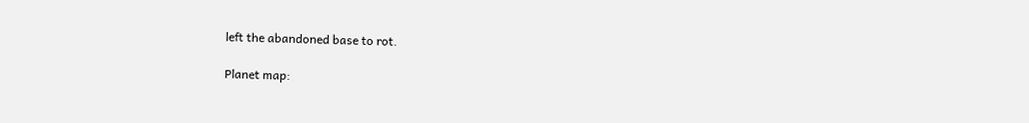left the abandoned base to rot.

Planet map: